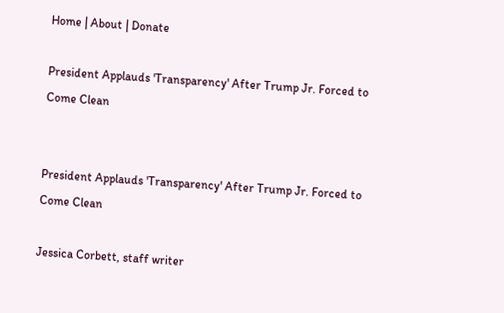Home | About | Donate

President Applauds 'Transparency' After Trump Jr. Forced to Come Clean


President Applauds 'Transparency' After Trump Jr. Forced to Come Clean

Jessica Corbett, staff writer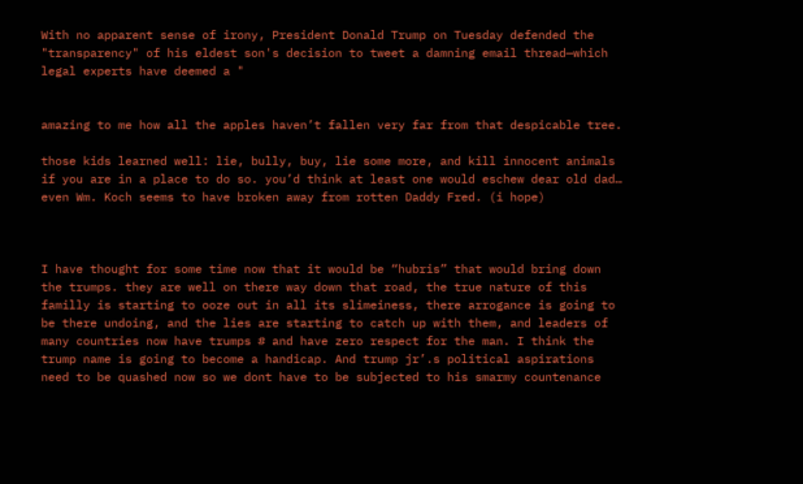With no apparent sense of irony, President Donald Trump on Tuesday defended the "transparency" of his eldest son's decision to tweet a damning email thread—which legal experts have deemed a "


amazing to me how all the apples haven’t fallen very far from that despicable tree.

those kids learned well: lie, bully, buy, lie some more, and kill innocent animals if you are in a place to do so. you’d think at least one would eschew dear old dad… even Wm. Koch seems to have broken away from rotten Daddy Fred. (i hope)



I have thought for some time now that it would be “hubris” that would bring down the trumps. they are well on there way down that road, the true nature of this familly is starting to ooze out in all its slimeiness, there arrogance is going to be there undoing, and the lies are starting to catch up with them, and leaders of many countries now have trumps # and have zero respect for the man. I think the trump name is going to become a handicap. And trump jr’.s political aspirations need to be quashed now so we dont have to be subjected to his smarmy countenance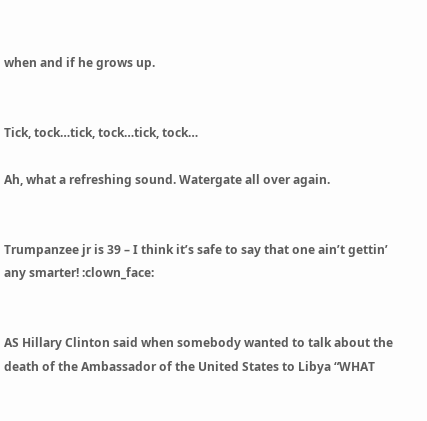when and if he grows up.


Tick, tock…tick, tock…tick, tock…

Ah, what a refreshing sound. Watergate all over again.


Trumpanzee jr is 39 – I think it’s safe to say that one ain’t gettin’ any smarter! :clown_face:


AS Hillary Clinton said when somebody wanted to talk about the death of the Ambassador of the United States to Libya “WHAT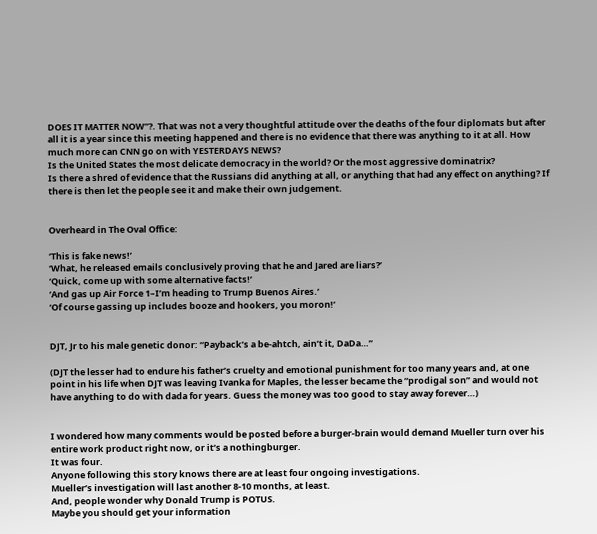DOES IT MATTER NOW”?. That was not a very thoughtful attitude over the deaths of the four diplomats but after all it is a year since this meeting happened and there is no evidence that there was anything to it at all. How much more can CNN go on with YESTERDAYS NEWS?
Is the United States the most delicate democracy in the world? Or the most aggressive dominatrix?
Is there a shred of evidence that the Russians did anything at all, or anything that had any effect on anything? If there is then let the people see it and make their own judgement.


Overheard in The Oval Office:

‘This is fake news!’
‘What, he released emails conclusively proving that he and Jared are liars?’
‘Quick, come up with some alternative facts!’
‘And gas up Air Force 1–I’m heading to Trump Buenos Aires.’
‘Of course gassing up includes booze and hookers, you moron!’


DJT, Jr to his male genetic donor: “Payback’s a be-ahtch, ain’t it, DaDa…”

(DJT the lesser had to endure his father’s cruelty and emotional punishment for too many years and, at one point in his life when DJT was leaving Ivanka for Maples, the lesser became the “prodigal son” and would not have anything to do with dada for years. Guess the money was too good to stay away forever…)


I wondered how many comments would be posted before a burger-brain would demand Mueller turn over his entire work product right now, or it’s a nothingburger.
It was four.
Anyone following this story knows there are at least four ongoing investigations.
Mueller’s investigation will last another 8-10 months, at least.
And, people wonder why Donald Trump is POTUS.
Maybe you should get your information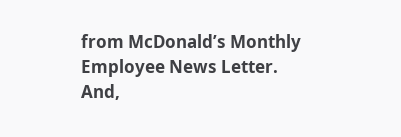from McDonald’s Monthly Employee News Letter.
And,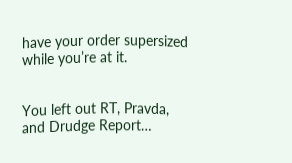have your order supersized while you’re at it.


You left out RT, Pravda, and Drudge Report…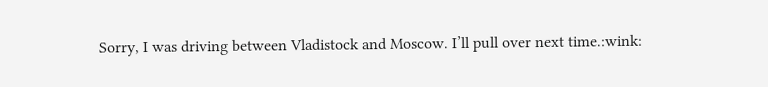Sorry, I was driving between Vladistock and Moscow. I’ll pull over next time.:wink: